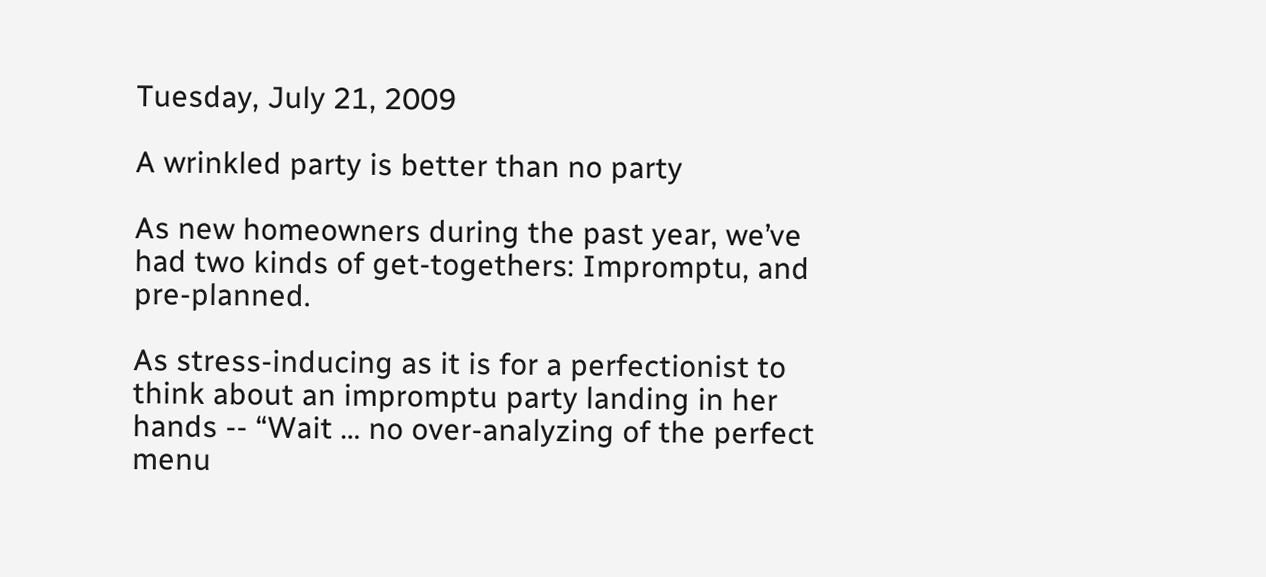Tuesday, July 21, 2009

A wrinkled party is better than no party

As new homeowners during the past year, we’ve had two kinds of get-togethers: Impromptu, and pre-planned.

As stress-inducing as it is for a perfectionist to think about an impromptu party landing in her hands -- “Wait … no over-analyzing of the perfect menu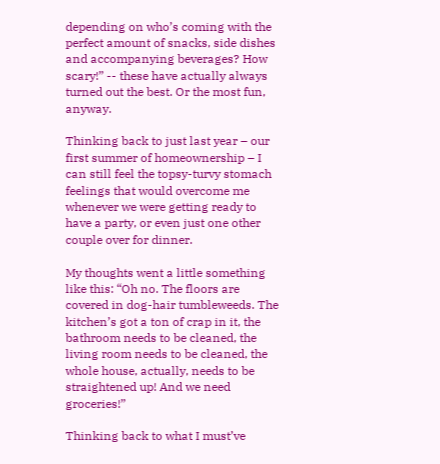depending on who’s coming with the perfect amount of snacks, side dishes and accompanying beverages? How scary!” -- these have actually always turned out the best. Or the most fun, anyway.

Thinking back to just last year – our first summer of homeownership – I can still feel the topsy-turvy stomach feelings that would overcome me whenever we were getting ready to have a party, or even just one other couple over for dinner.

My thoughts went a little something like this: “Oh no. The floors are covered in dog-hair tumbleweeds. The kitchen’s got a ton of crap in it, the bathroom needs to be cleaned, the living room needs to be cleaned, the whole house, actually, needs to be straightened up! And we need groceries!”

Thinking back to what I must’ve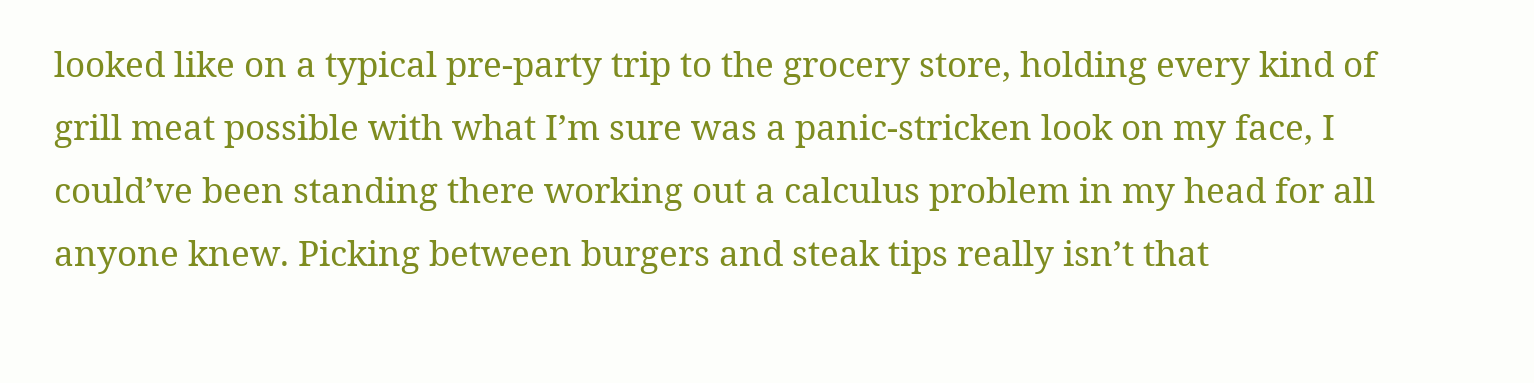looked like on a typical pre-party trip to the grocery store, holding every kind of grill meat possible with what I’m sure was a panic-stricken look on my face, I could’ve been standing there working out a calculus problem in my head for all anyone knew. Picking between burgers and steak tips really isn’t that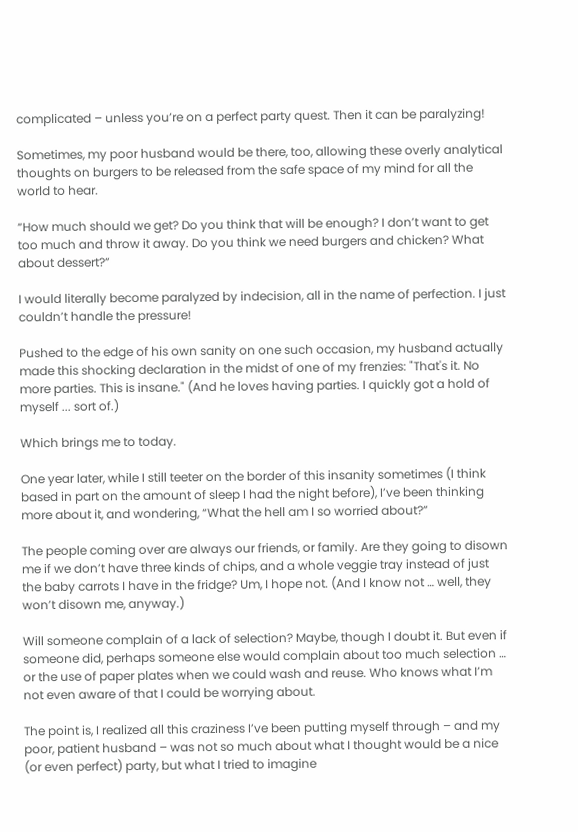complicated – unless you’re on a perfect party quest. Then it can be paralyzing!

Sometimes, my poor husband would be there, too, allowing these overly analytical thoughts on burgers to be released from the safe space of my mind for all the world to hear.

“How much should we get? Do you think that will be enough? I don’t want to get too much and throw it away. Do you think we need burgers and chicken? What about dessert?”

I would literally become paralyzed by indecision, all in the name of perfection. I just couldn’t handle the pressure!

Pushed to the edge of his own sanity on one such occasion, my husband actually made this shocking declaration in the midst of one of my frenzies: "That's it. No more parties. This is insane." (And he loves having parties. I quickly got a hold of myself ... sort of.)

Which brings me to today.

One year later, while I still teeter on the border of this insanity sometimes (I think based in part on the amount of sleep I had the night before), I’ve been thinking more about it, and wondering, “What the hell am I so worried about?”

The people coming over are always our friends, or family. Are they going to disown me if we don’t have three kinds of chips, and a whole veggie tray instead of just the baby carrots I have in the fridge? Um, I hope not. (And I know not … well, they won’t disown me, anyway.)

Will someone complain of a lack of selection? Maybe, though I doubt it. But even if someone did, perhaps someone else would complain about too much selection … or the use of paper plates when we could wash and reuse. Who knows what I’m not even aware of that I could be worrying about.

The point is, I realized all this craziness I’ve been putting myself through – and my poor, patient husband – was not so much about what I thought would be a nice (or even perfect) party, but what I tried to imagine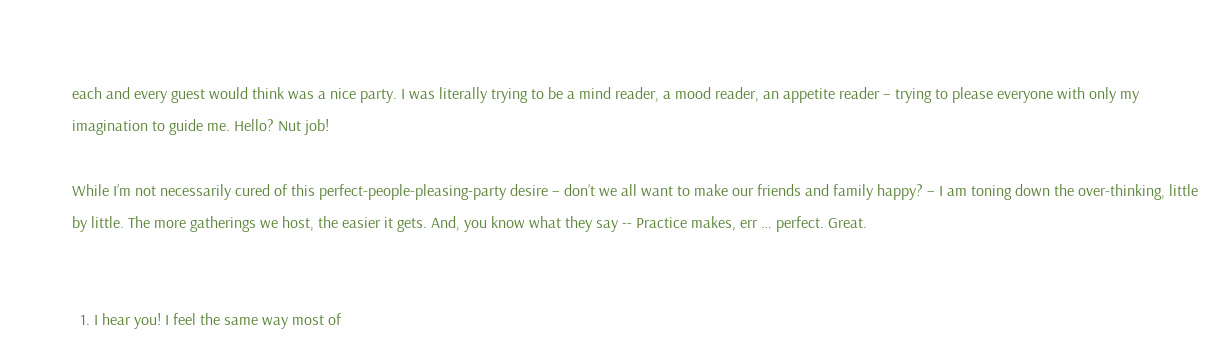each and every guest would think was a nice party. I was literally trying to be a mind reader, a mood reader, an appetite reader – trying to please everyone with only my imagination to guide me. Hello? Nut job!

While I’m not necessarily cured of this perfect-people-pleasing-party desire – don’t we all want to make our friends and family happy? – I am toning down the over-thinking, little by little. The more gatherings we host, the easier it gets. And, you know what they say -- Practice makes, err … perfect. Great.


  1. I hear you! I feel the same way most of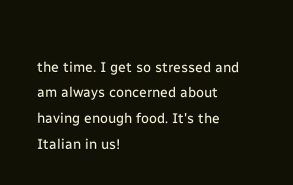the time. I get so stressed and am always concerned about having enough food. It's the Italian in us!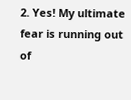2. Yes! My ultimate fear is running out of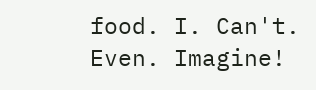food. I. Can't. Even. Imagine!